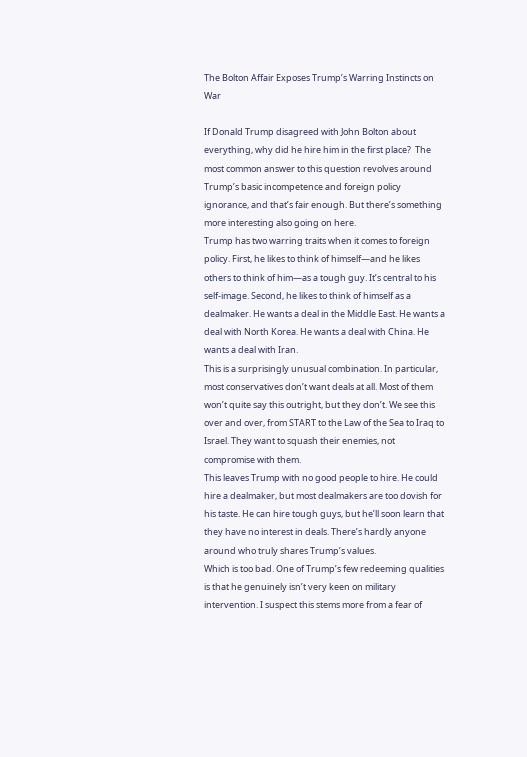The Bolton Affair Exposes Trump’s Warring Instincts on War

If Donald Trump disagreed with John Bolton about everything, why did he hire him in the first place?  The most common answer to this question revolves around Trump’s basic incompetence and foreign policy ignorance, and that’s fair enough. But there’s something more interesting also going on here.
Trump has two warring traits when it comes to foreign policy. First, he likes to think of himself—and he likes others to think of him—as a tough guy. It’s central to his self-image. Second, he likes to think of himself as a dealmaker. He wants a deal in the Middle East. He wants a deal with North Korea. He wants a deal with China. He wants a deal with Iran.
This is a surprisingly unusual combination. In particular, most conservatives don’t want deals at all. Most of them won’t quite say this outright, but they don’t. We see this over and over, from START to the Law of the Sea to Iraq to Israel. They want to squash their enemies, not compromise with them.
This leaves Trump with no good people to hire. He could hire a dealmaker, but most dealmakers are too dovish for his taste. He can hire tough guys, but he’ll soon learn that they have no interest in deals. There’s hardly anyone around who truly shares Trump’s values.
Which is too bad. One of Trump’s few redeeming qualities is that he genuinely isn’t very keen on military intervention. I suspect this stems more from a fear of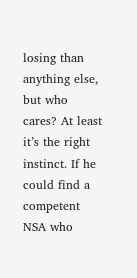losing than anything else, but who cares? At least it’s the right instinct. If he could find a competent NSA who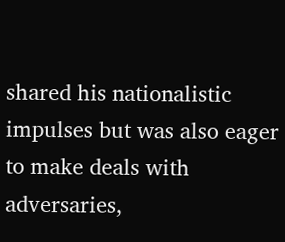shared his nationalistic impulses but was also eager to make deals with adversaries,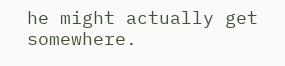he might actually get somewhere.